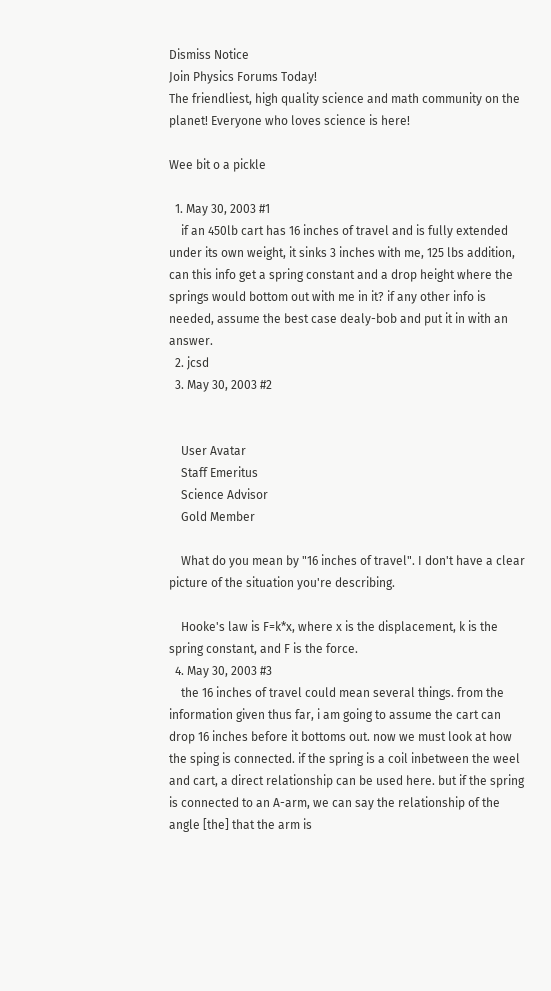Dismiss Notice
Join Physics Forums Today!
The friendliest, high quality science and math community on the planet! Everyone who loves science is here!

Wee bit o a pickle

  1. May 30, 2003 #1
    if an 450lb cart has 16 inches of travel and is fully extended under its own weight, it sinks 3 inches with me, 125 lbs addition, can this info get a spring constant and a drop height where the springs would bottom out with me in it? if any other info is needed, assume the best case dealy-bob and put it in with an answer.
  2. jcsd
  3. May 30, 2003 #2


    User Avatar
    Staff Emeritus
    Science Advisor
    Gold Member

    What do you mean by "16 inches of travel". I don't have a clear picture of the situation you're describing.

    Hooke's law is F=k*x, where x is the displacement, k is the spring constant, and F is the force.
  4. May 30, 2003 #3
    the 16 inches of travel could mean several things. from the information given thus far, i am going to assume the cart can drop 16 inches before it bottoms out. now we must look at how the sping is connected. if the spring is a coil inbetween the weel and cart, a direct relationship can be used here. but if the spring is connected to an A-arm, we can say the relationship of the angle [the] that the arm is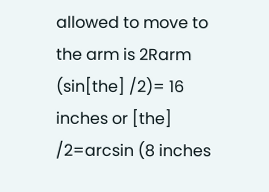allowed to move to the arm is 2Rarm (sin[the] /2)= 16 inches or [the] /2=arcsin (8 inches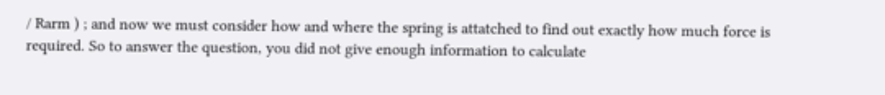/ Rarm ) ; and now we must consider how and where the spring is attatched to find out exactly how much force is required. So to answer the question, you did not give enough information to calculate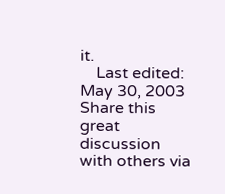it.
    Last edited: May 30, 2003
Share this great discussion with others via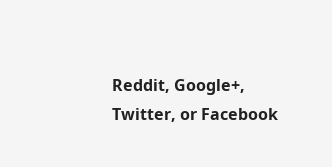Reddit, Google+, Twitter, or Facebook